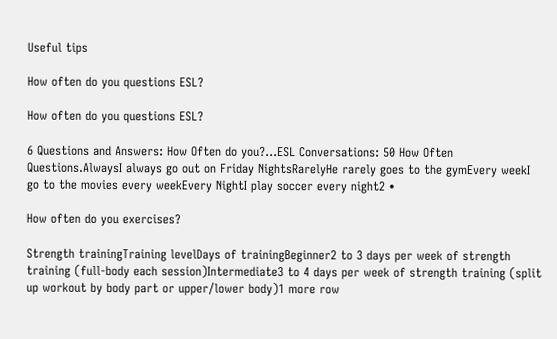Useful tips

How often do you questions ESL?

How often do you questions ESL?

6 Questions and Answers: How Often do you?…ESL Conversations: 50 How Often Questions.AlwaysI always go out on Friday NightsRarelyHe rarely goes to the gymEvery weekI go to the movies every weekEvery NightI play soccer every night2 •

How often do you exercises?

Strength trainingTraining levelDays of trainingBeginner2 to 3 days per week of strength training (full-body each session)Intermediate3 to 4 days per week of strength training (split up workout by body part or upper/lower body)1 more row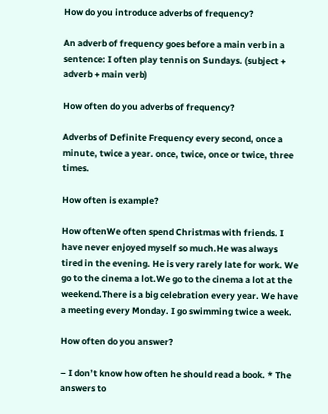How do you introduce adverbs of frequency?

An adverb of frequency goes before a main verb in a sentence: I often play tennis on Sundays. (subject + adverb + main verb)

How often do you adverbs of frequency?

Adverbs of Definite Frequency every second, once a minute, twice a year. once, twice, once or twice, three times.

How often is example?

How oftenWe often spend Christmas with friends. I have never enjoyed myself so much.He was always tired in the evening. He is very rarely late for work. We go to the cinema a lot.We go to the cinema a lot at the weekend.There is a big celebration every year. We have a meeting every Monday. I go swimming twice a week.

How often do you answer?

– I don’t know how often he should read a book. * The answers to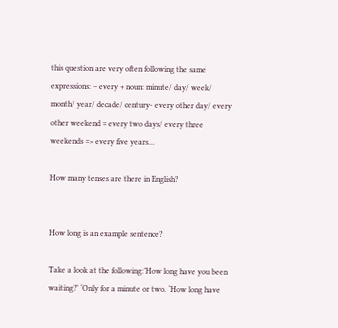this question are very often following the same expressions: – every + noun: minute/ day/ week/ month/ year/ decade/ century- every other day/ every other weekend = every two days/ every three weekends => every five years…

How many tenses are there in English?


How long is an example sentence?

Take a look at the following:’How long have you been waiting?’ ‘Only for a minute or two. ‘How long have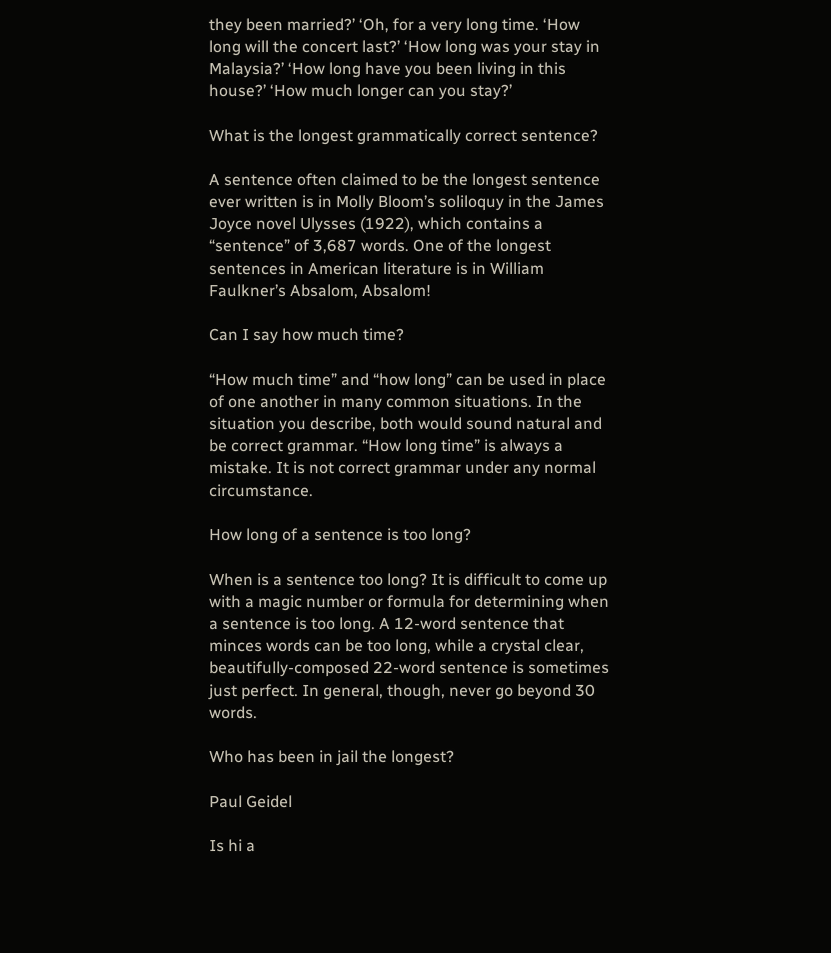they been married?’ ‘Oh, for a very long time. ‘How long will the concert last?’ ‘How long was your stay in Malaysia?’ ‘How long have you been living in this house?’ ‘How much longer can you stay?’

What is the longest grammatically correct sentence?

A sentence often claimed to be the longest sentence ever written is in Molly Bloom’s soliloquy in the James Joyce novel Ulysses (1922), which contains a “sentence” of 3,687 words. One of the longest sentences in American literature is in William Faulkner’s Absalom, Absalom!

Can I say how much time?

“How much time” and “how long” can be used in place of one another in many common situations. In the situation you describe, both would sound natural and be correct grammar. “How long time” is always a mistake. It is not correct grammar under any normal circumstance.

How long of a sentence is too long?

When is a sentence too long? It is difficult to come up with a magic number or formula for determining when a sentence is too long. A 12-word sentence that minces words can be too long, while a crystal clear, beautifully-composed 22-word sentence is sometimes just perfect. In general, though, never go beyond 30 words.

Who has been in jail the longest?

Paul Geidel

Is hi a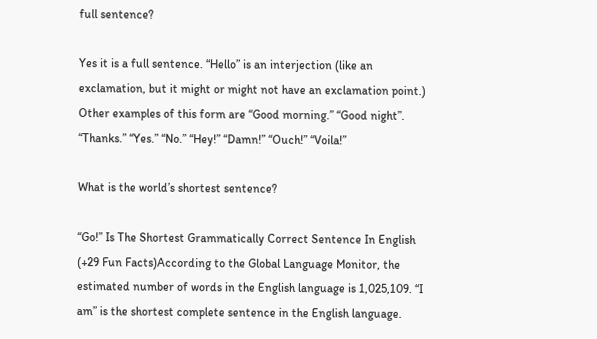full sentence?

Yes it is a full sentence. “Hello” is an interjection (like an exclamation, but it might or might not have an exclamation point.) Other examples of this form are “Good morning.” “Good night”. “Thanks.” “Yes.” “No.” “Hey!” “Damn!” “Ouch!” “Voila!”

What is the world’s shortest sentence?

“Go!” Is The Shortest Grammatically Correct Sentence In English (+29 Fun Facts)According to the Global Language Monitor, the estimated number of words in the English language is 1,025,109. “I am” is the shortest complete sentence in the English language.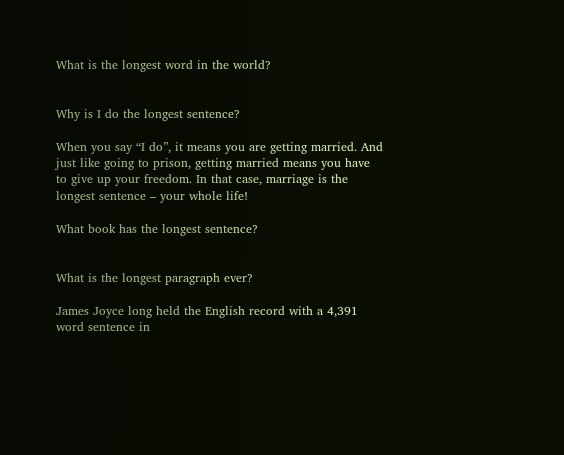What is the longest word in the world?


Why is I do the longest sentence?

When you say “I do”, it means you are getting married. And just like going to prison, getting married means you have to give up your freedom. In that case, marriage is the longest sentence – your whole life!

What book has the longest sentence?


What is the longest paragraph ever?

James Joyce long held the English record with a 4,391 word sentence in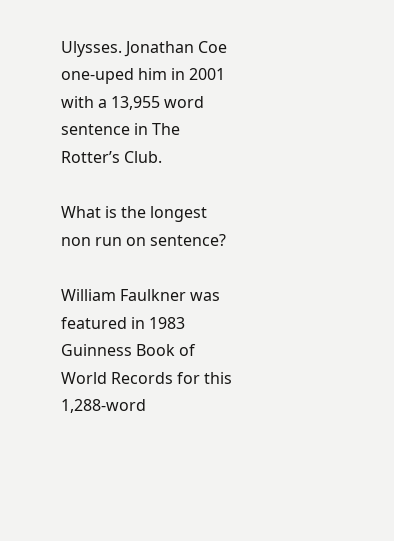Ulysses. Jonathan Coe one-uped him in 2001 with a 13,955 word sentence in The Rotter’s Club.

What is the longest non run on sentence?

William Faulkner was featured in 1983 Guinness Book of World Records for this 1,288-word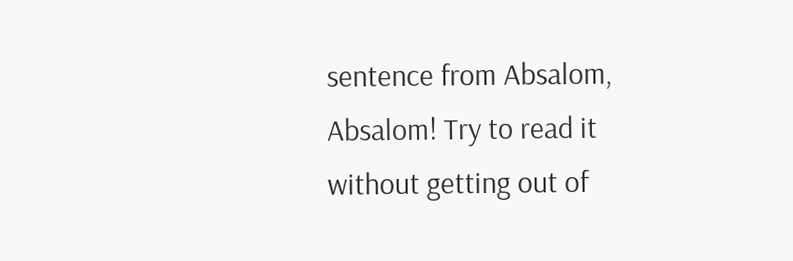sentence from Absalom, Absalom! Try to read it without getting out of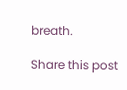breath.

Share this post